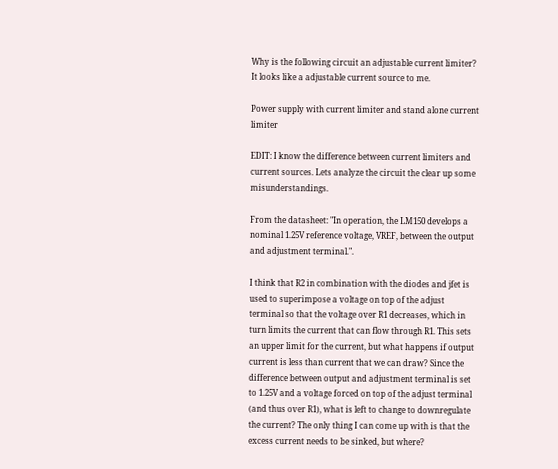Why is the following circuit an adjustable current limiter? It looks like a adjustable current source to me.

Power supply with current limiter and stand alone current limiter

EDIT: I know the difference between current limiters and current sources. Lets analyze the circuit the clear up some misunderstandings.

From the datasheet: "In operation, the LM150 develops a nominal 1.25V reference voltage, VREF, between the output and adjustment terminal.".

I think that R2 in combination with the diodes and jfet is used to superimpose a voltage on top of the adjust terminal so that the voltage over R1 decreases, which in turn limits the current that can flow through R1. This sets an upper limit for the current, but what happens if output current is less than current that we can draw? Since the difference between output and adjustment terminal is set to 1.25V and a voltage forced on top of the adjust terminal (and thus over R1), what is left to change to downregulate the current? The only thing I can come up with is that the excess current needs to be sinked, but where?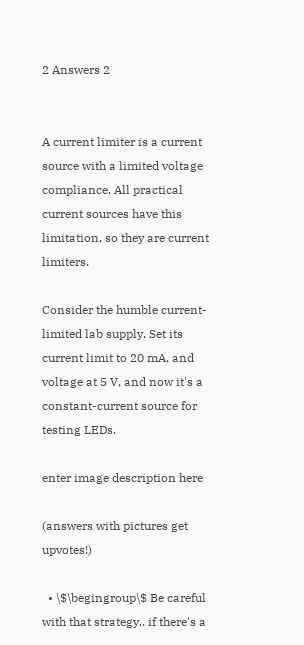2 Answers 2


A current limiter is a current source with a limited voltage compliance. All practical current sources have this limitation, so they are current limiters.

Consider the humble current-limited lab supply. Set its current limit to 20 mA, and voltage at 5 V, and now it's a constant-current source for testing LEDs.

enter image description here

(answers with pictures get upvotes!)

  • \$\begingroup\$ Be careful with that strategy.. if there's a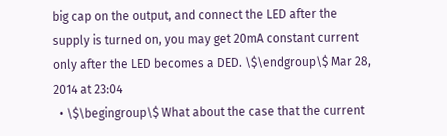big cap on the output, and connect the LED after the supply is turned on, you may get 20mA constant current only after the LED becomes a DED. \$\endgroup\$ Mar 28, 2014 at 23:04
  • \$\begingroup\$ What about the case that the current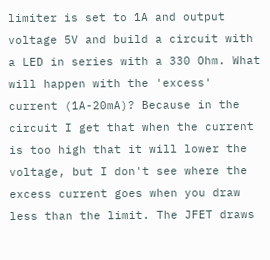limiter is set to 1A and output voltage 5V and build a circuit with a LED in series with a 330 Ohm. What will happen with the 'excess' current (1A-20mA)? Because in the circuit I get that when the current is too high that it will lower the voltage, but I don't see where the excess current goes when you draw less than the limit. The JFET draws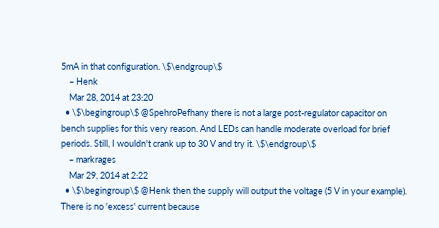5mA in that configuration. \$\endgroup\$
    – Henk
    Mar 28, 2014 at 23:20
  • \$\begingroup\$ @SpehroPefhany there is not a large post-regulator capacitor on bench supplies for this very reason. And LEDs can handle moderate overload for brief periods. Still, I wouldn't crank up to 30 V and try it. \$\endgroup\$
    – markrages
    Mar 29, 2014 at 2:22
  • \$\begingroup\$ @Henk then the supply will output the voltage (5 V in your example). There is no 'excess' current because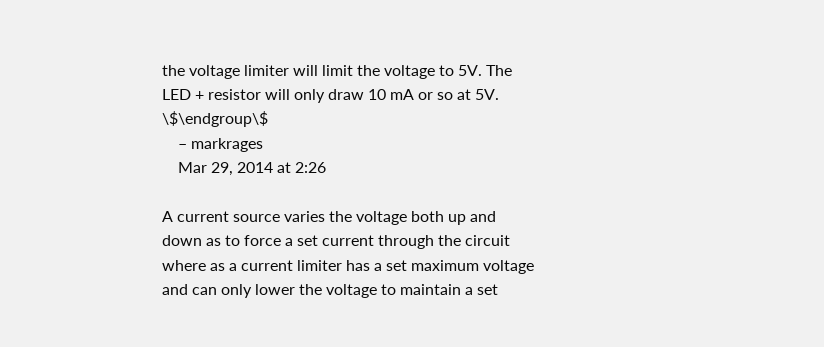the voltage limiter will limit the voltage to 5V. The LED + resistor will only draw 10 mA or so at 5V. \$\endgroup\$
    – markrages
    Mar 29, 2014 at 2:26

A current source varies the voltage both up and down as to force a set current through the circuit where as a current limiter has a set maximum voltage and can only lower the voltage to maintain a set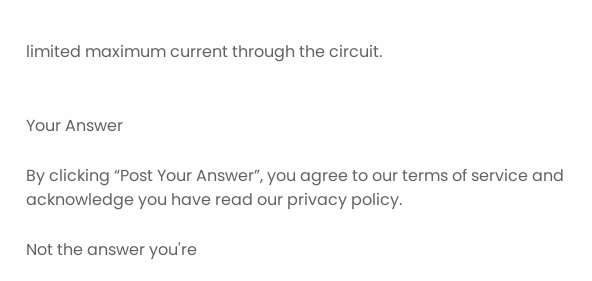limited maximum current through the circuit.


Your Answer

By clicking “Post Your Answer”, you agree to our terms of service and acknowledge you have read our privacy policy.

Not the answer you're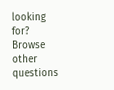looking for? Browse other questions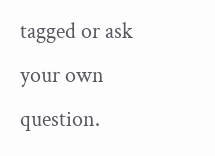tagged or ask your own question.